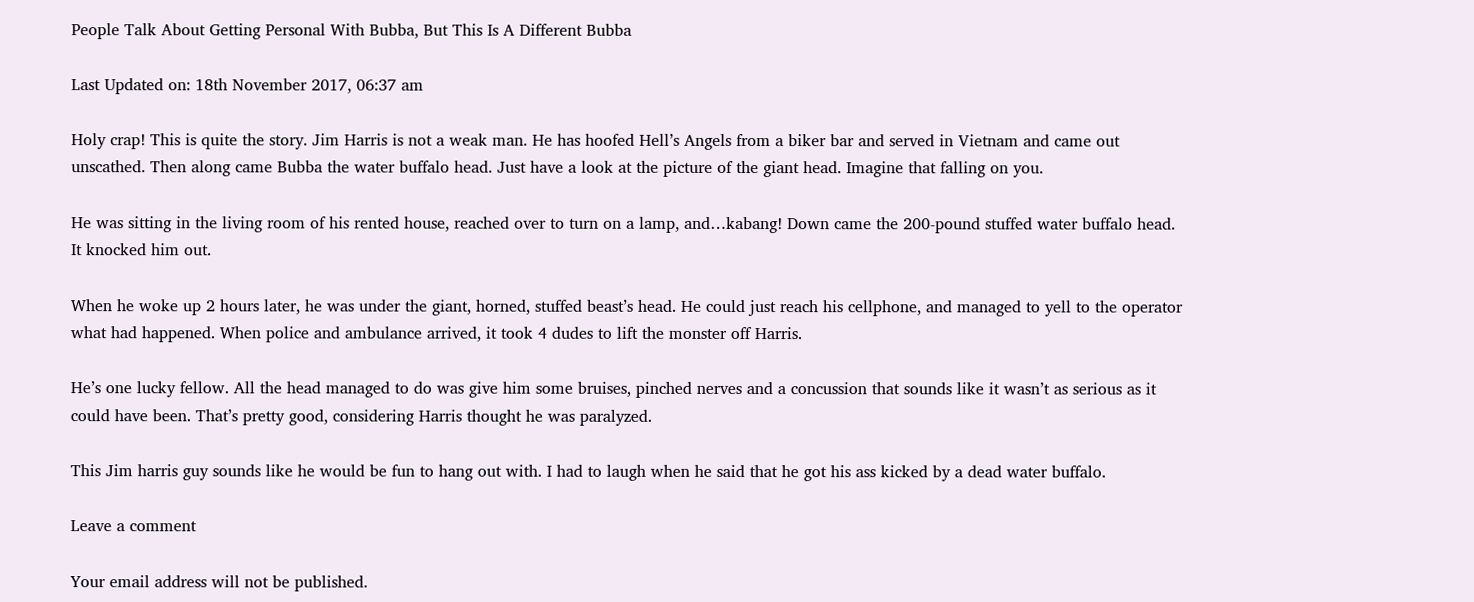People Talk About Getting Personal With Bubba, But This Is A Different Bubba

Last Updated on: 18th November 2017, 06:37 am

Holy crap! This is quite the story. Jim Harris is not a weak man. He has hoofed Hell’s Angels from a biker bar and served in Vietnam and came out unscathed. Then along came Bubba the water buffalo head. Just have a look at the picture of the giant head. Imagine that falling on you.

He was sitting in the living room of his rented house, reached over to turn on a lamp, and…kabang! Down came the 200-pound stuffed water buffalo head. It knocked him out.

When he woke up 2 hours later, he was under the giant, horned, stuffed beast’s head. He could just reach his cellphone, and managed to yell to the operator what had happened. When police and ambulance arrived, it took 4 dudes to lift the monster off Harris.

He’s one lucky fellow. All the head managed to do was give him some bruises, pinched nerves and a concussion that sounds like it wasn’t as serious as it could have been. That’s pretty good, considering Harris thought he was paralyzed.

This Jim harris guy sounds like he would be fun to hang out with. I had to laugh when he said that he got his ass kicked by a dead water buffalo.

Leave a comment

Your email address will not be published.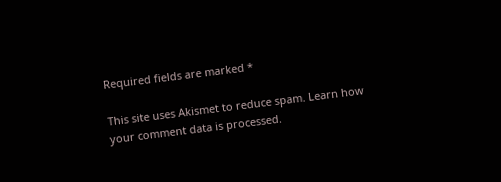Required fields are marked *

This site uses Akismet to reduce spam. Learn how your comment data is processed.